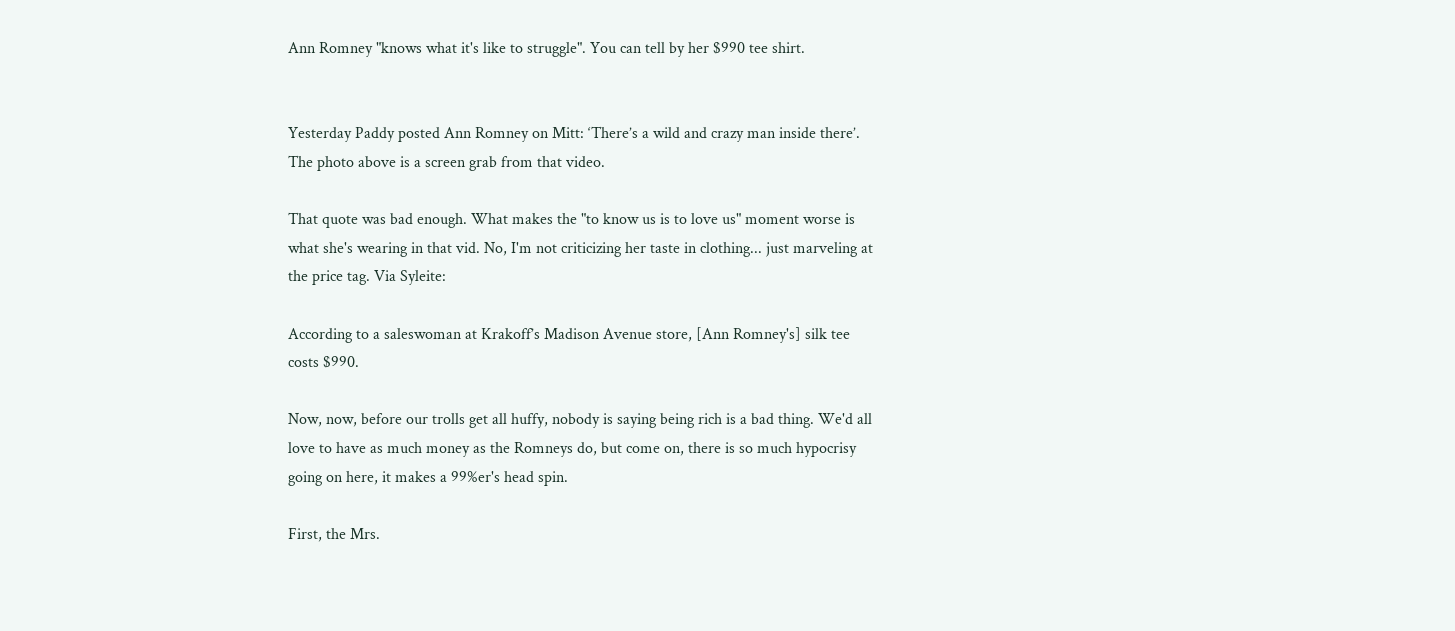Ann Romney "knows what it's like to struggle". You can tell by her $990 tee shirt.


Yesterday Paddy posted Ann Romney on Mitt: ‘There’s a wild and crazy man inside there’. The photo above is a screen grab from that video.

That quote was bad enough. What makes the "to know us is to love us" moment worse is what she's wearing in that vid. No, I'm not criticizing her taste in clothing... just marveling at the price tag. Via Syleite:

According to a saleswoman at Krakoff’s Madison Avenue store, [Ann Romney's] silk tee costs $990.

Now, now, before our trolls get all huffy, nobody is saying being rich is a bad thing. We'd all love to have as much money as the Romneys do, but come on, there is so much hypocrisy going on here, it makes a 99%er's head spin.

First, the Mrs.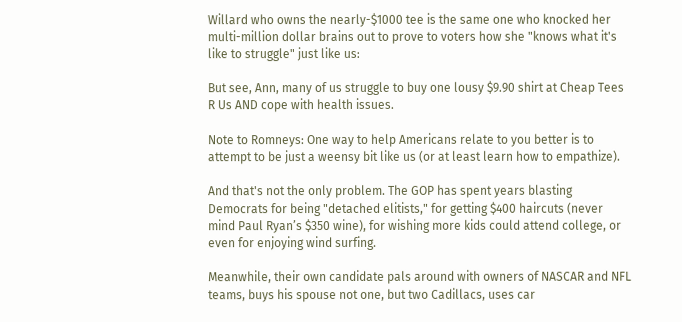Willard who owns the nearly-$1000 tee is the same one who knocked her multi-million dollar brains out to prove to voters how she "knows what it's like to struggle" just like us:

But see, Ann, many of us struggle to buy one lousy $9.90 shirt at Cheap Tees R Us AND cope with health issues.

Note to Romneys: One way to help Americans relate to you better is to attempt to be just a weensy bit like us (or at least learn how to empathize).

And that's not the only problem. The GOP has spent years blasting Democrats for being "detached elitists," for getting $400 haircuts (never mind Paul Ryan’s $350 wine), for wishing more kids could attend college, or even for enjoying wind surfing.

Meanwhile, their own candidate pals around with owners of NASCAR and NFL teams, buys his spouse not one, but two Cadillacs, uses car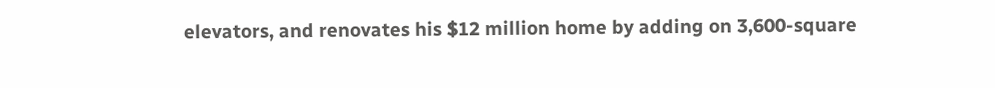elevators, and renovates his $12 million home by adding on 3,600-square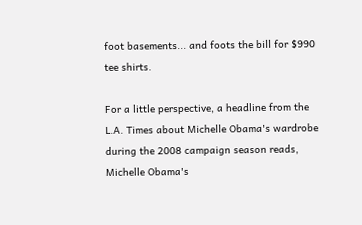foot basements... and foots the bill for $990 tee shirts.

For a little perspective, a headline from the L.A. Times about Michelle Obama's wardrobe during the 2008 campaign season reads, Michelle Obama's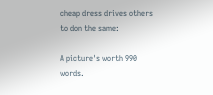cheap dress drives others to don the same:

A picture's worth 990 words.